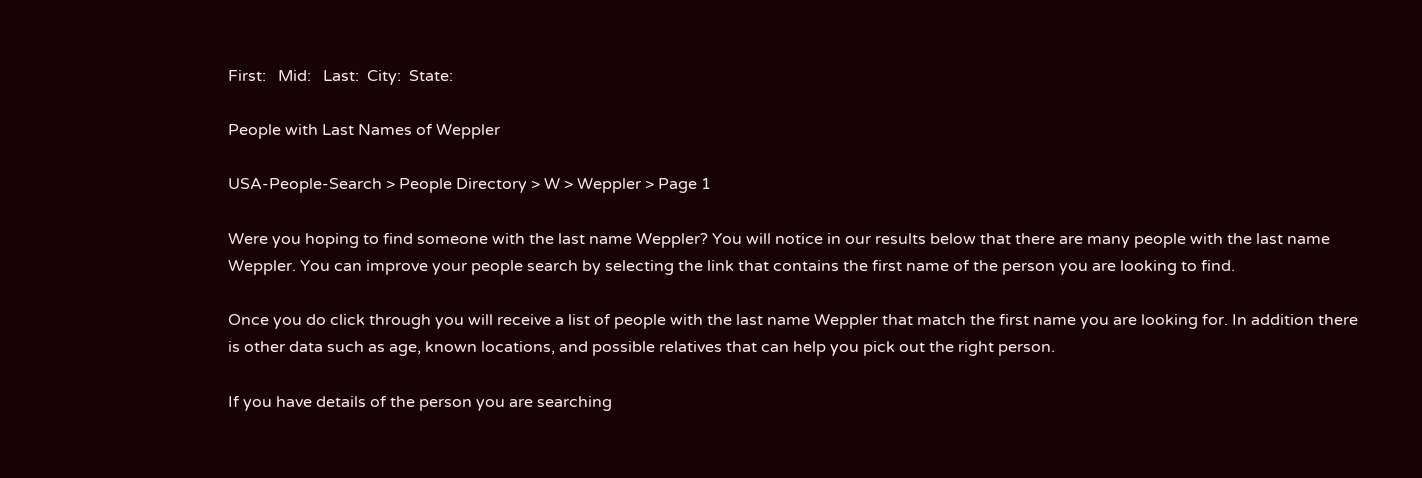First:   Mid:   Last:  City:  State:

People with Last Names of Weppler

USA-People-Search > People Directory > W > Weppler > Page 1

Were you hoping to find someone with the last name Weppler? You will notice in our results below that there are many people with the last name Weppler. You can improve your people search by selecting the link that contains the first name of the person you are looking to find.

Once you do click through you will receive a list of people with the last name Weppler that match the first name you are looking for. In addition there is other data such as age, known locations, and possible relatives that can help you pick out the right person.

If you have details of the person you are searching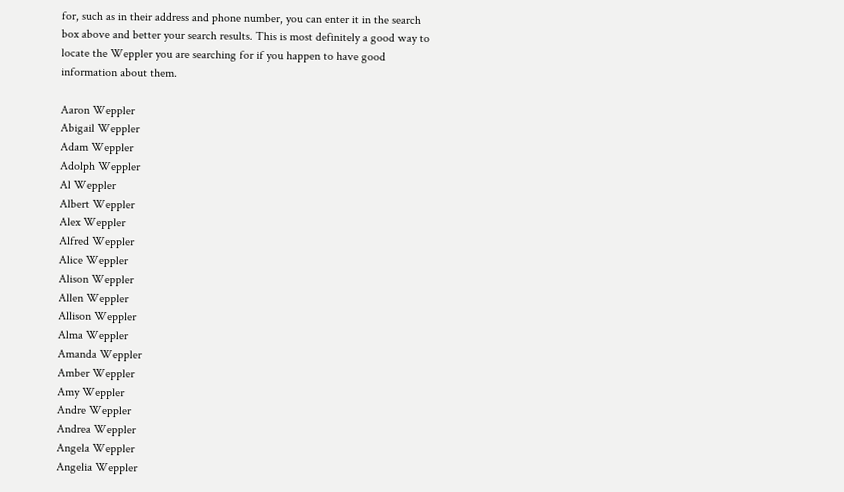for, such as in their address and phone number, you can enter it in the search box above and better your search results. This is most definitely a good way to locate the Weppler you are searching for if you happen to have good information about them.

Aaron Weppler
Abigail Weppler
Adam Weppler
Adolph Weppler
Al Weppler
Albert Weppler
Alex Weppler
Alfred Weppler
Alice Weppler
Alison Weppler
Allen Weppler
Allison Weppler
Alma Weppler
Amanda Weppler
Amber Weppler
Amy Weppler
Andre Weppler
Andrea Weppler
Angela Weppler
Angelia Weppler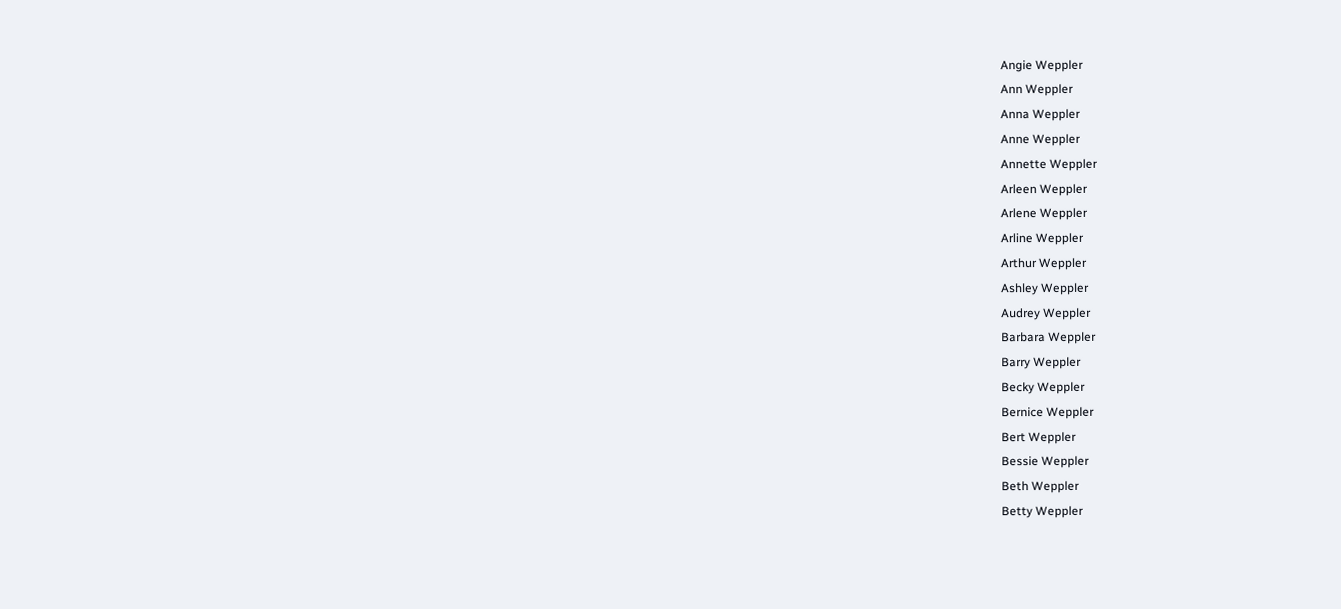Angie Weppler
Ann Weppler
Anna Weppler
Anne Weppler
Annette Weppler
Arleen Weppler
Arlene Weppler
Arline Weppler
Arthur Weppler
Ashley Weppler
Audrey Weppler
Barbara Weppler
Barry Weppler
Becky Weppler
Bernice Weppler
Bert Weppler
Bessie Weppler
Beth Weppler
Betty Weppler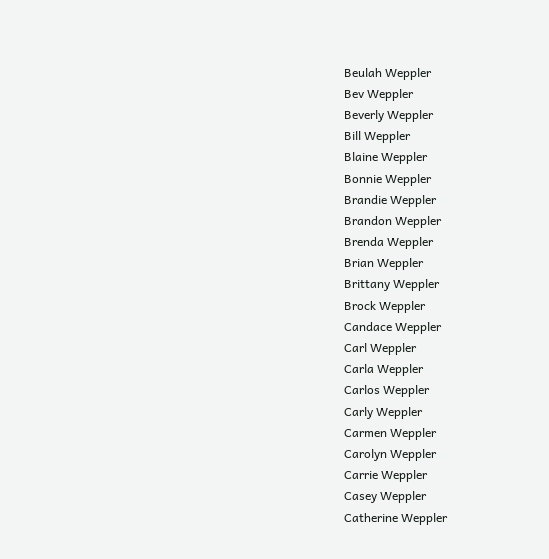Beulah Weppler
Bev Weppler
Beverly Weppler
Bill Weppler
Blaine Weppler
Bonnie Weppler
Brandie Weppler
Brandon Weppler
Brenda Weppler
Brian Weppler
Brittany Weppler
Brock Weppler
Candace Weppler
Carl Weppler
Carla Weppler
Carlos Weppler
Carly Weppler
Carmen Weppler
Carolyn Weppler
Carrie Weppler
Casey Weppler
Catherine Weppler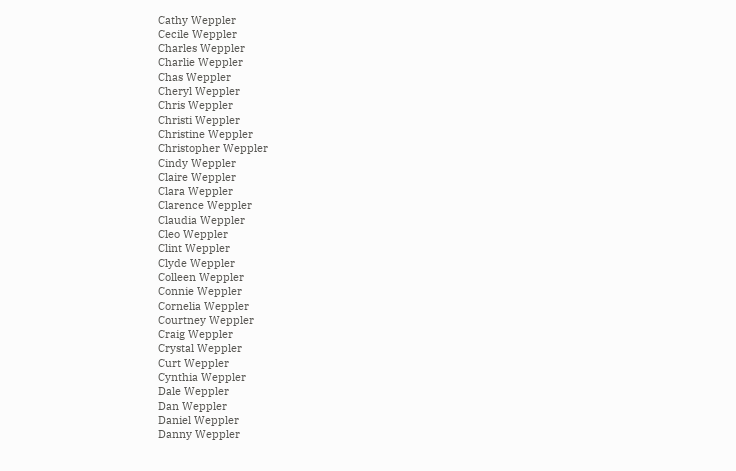Cathy Weppler
Cecile Weppler
Charles Weppler
Charlie Weppler
Chas Weppler
Cheryl Weppler
Chris Weppler
Christi Weppler
Christine Weppler
Christopher Weppler
Cindy Weppler
Claire Weppler
Clara Weppler
Clarence Weppler
Claudia Weppler
Cleo Weppler
Clint Weppler
Clyde Weppler
Colleen Weppler
Connie Weppler
Cornelia Weppler
Courtney Weppler
Craig Weppler
Crystal Weppler
Curt Weppler
Cynthia Weppler
Dale Weppler
Dan Weppler
Daniel Weppler
Danny Weppler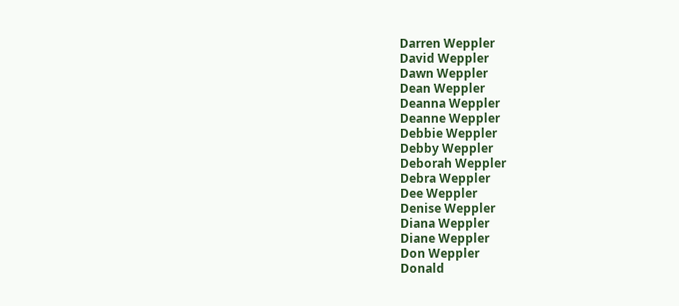Darren Weppler
David Weppler
Dawn Weppler
Dean Weppler
Deanna Weppler
Deanne Weppler
Debbie Weppler
Debby Weppler
Deborah Weppler
Debra Weppler
Dee Weppler
Denise Weppler
Diana Weppler
Diane Weppler
Don Weppler
Donald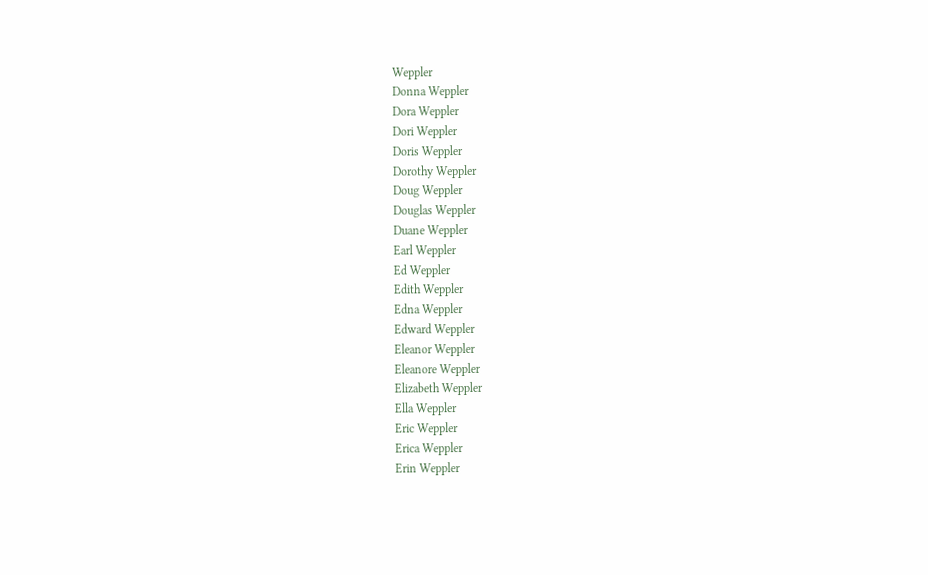Weppler
Donna Weppler
Dora Weppler
Dori Weppler
Doris Weppler
Dorothy Weppler
Doug Weppler
Douglas Weppler
Duane Weppler
Earl Weppler
Ed Weppler
Edith Weppler
Edna Weppler
Edward Weppler
Eleanor Weppler
Eleanore Weppler
Elizabeth Weppler
Ella Weppler
Eric Weppler
Erica Weppler
Erin Weppler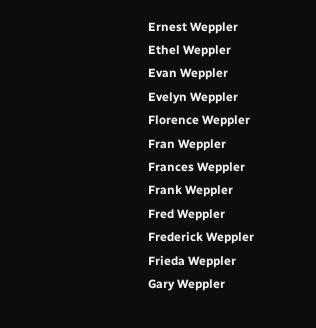Ernest Weppler
Ethel Weppler
Evan Weppler
Evelyn Weppler
Florence Weppler
Fran Weppler
Frances Weppler
Frank Weppler
Fred Weppler
Frederick Weppler
Frieda Weppler
Gary Weppler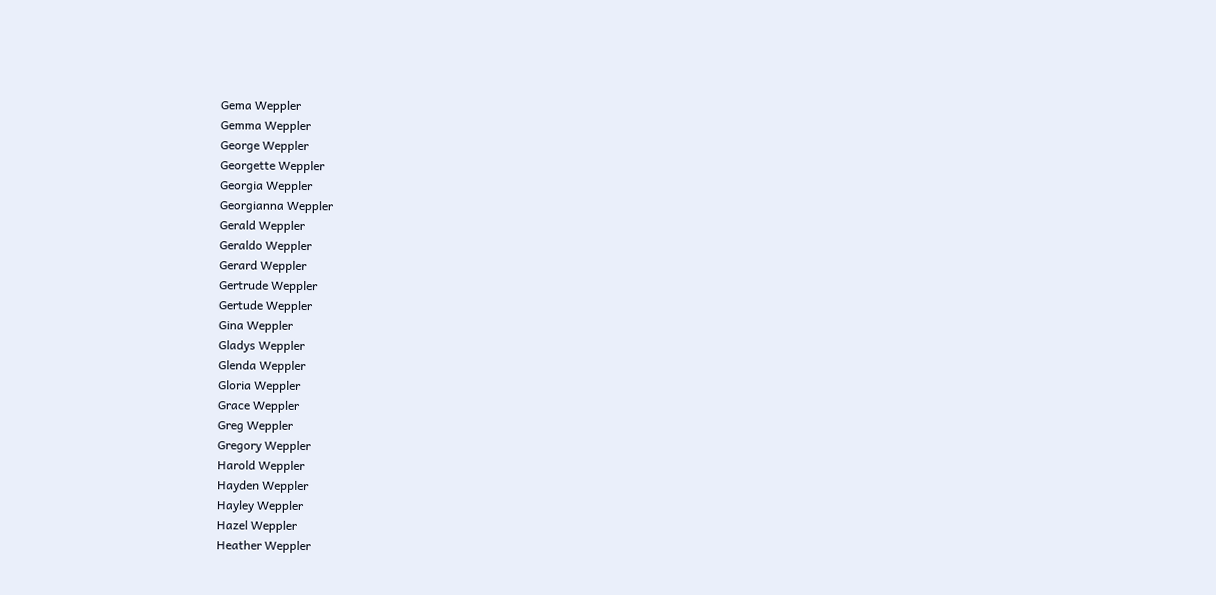Gema Weppler
Gemma Weppler
George Weppler
Georgette Weppler
Georgia Weppler
Georgianna Weppler
Gerald Weppler
Geraldo Weppler
Gerard Weppler
Gertrude Weppler
Gertude Weppler
Gina Weppler
Gladys Weppler
Glenda Weppler
Gloria Weppler
Grace Weppler
Greg Weppler
Gregory Weppler
Harold Weppler
Hayden Weppler
Hayley Weppler
Hazel Weppler
Heather Weppler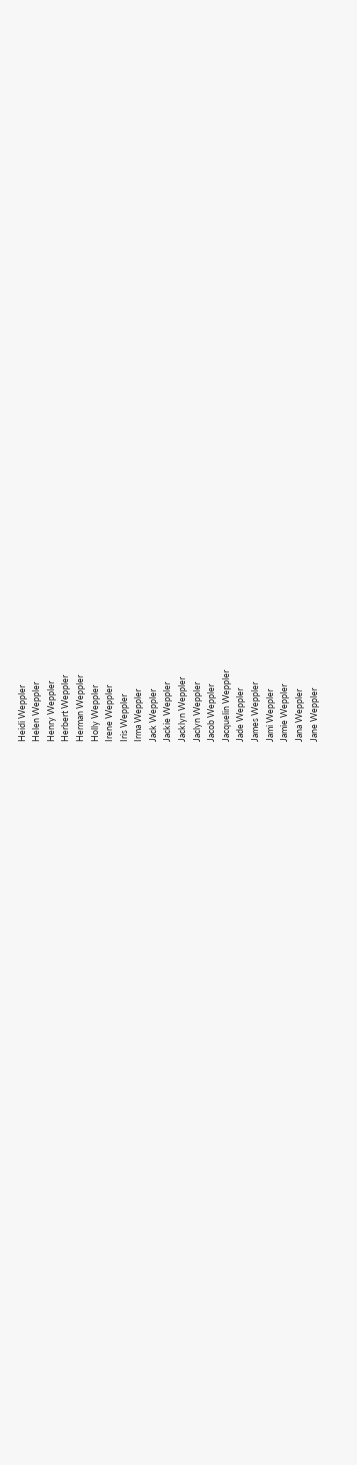Heidi Weppler
Helen Weppler
Henry Weppler
Herbert Weppler
Herman Weppler
Holly Weppler
Irene Weppler
Iris Weppler
Irma Weppler
Jack Weppler
Jackie Weppler
Jacklyn Weppler
Jaclyn Weppler
Jacob Weppler
Jacquelin Weppler
Jade Weppler
James Weppler
Jami Weppler
Jamie Weppler
Jana Weppler
Jane Weppler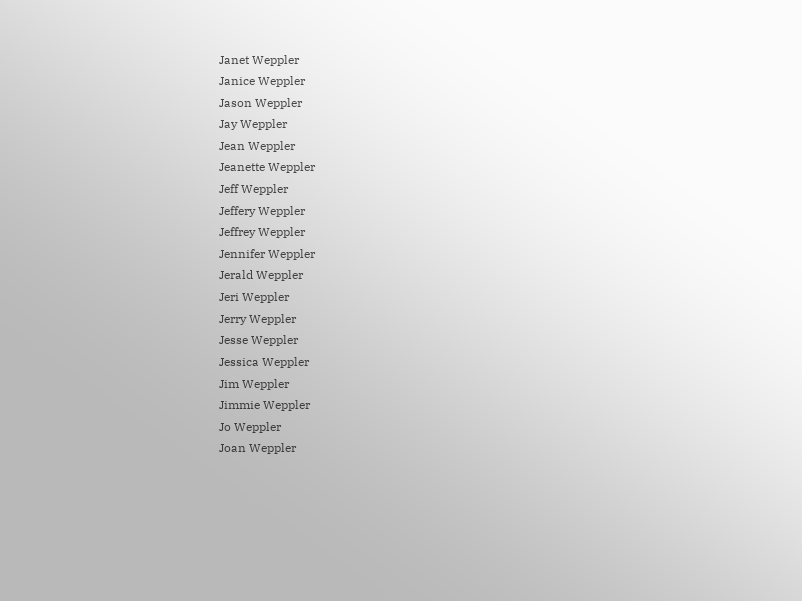Janet Weppler
Janice Weppler
Jason Weppler
Jay Weppler
Jean Weppler
Jeanette Weppler
Jeff Weppler
Jeffery Weppler
Jeffrey Weppler
Jennifer Weppler
Jerald Weppler
Jeri Weppler
Jerry Weppler
Jesse Weppler
Jessica Weppler
Jim Weppler
Jimmie Weppler
Jo Weppler
Joan Weppler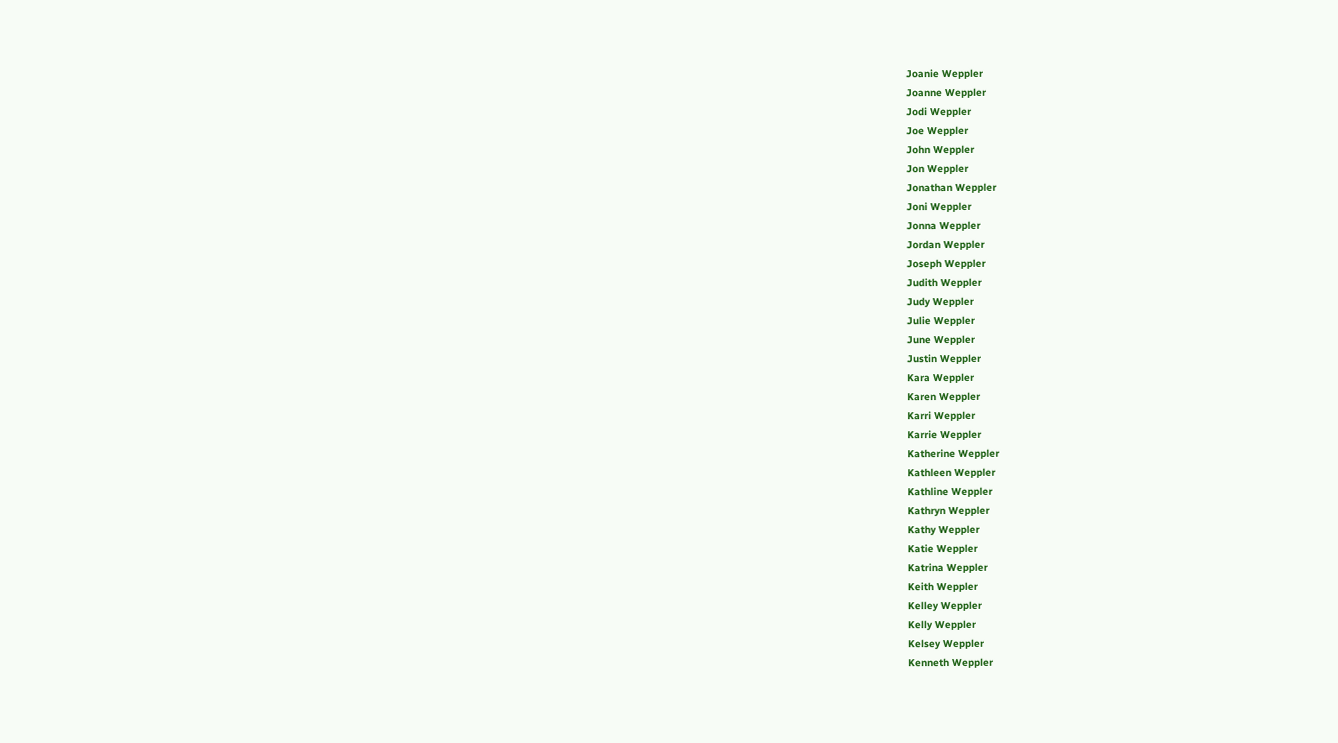Joanie Weppler
Joanne Weppler
Jodi Weppler
Joe Weppler
John Weppler
Jon Weppler
Jonathan Weppler
Joni Weppler
Jonna Weppler
Jordan Weppler
Joseph Weppler
Judith Weppler
Judy Weppler
Julie Weppler
June Weppler
Justin Weppler
Kara Weppler
Karen Weppler
Karri Weppler
Karrie Weppler
Katherine Weppler
Kathleen Weppler
Kathline Weppler
Kathryn Weppler
Kathy Weppler
Katie Weppler
Katrina Weppler
Keith Weppler
Kelley Weppler
Kelly Weppler
Kelsey Weppler
Kenneth Weppler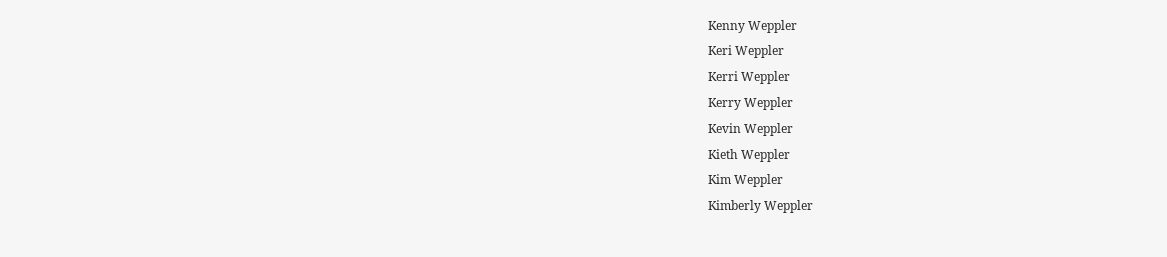Kenny Weppler
Keri Weppler
Kerri Weppler
Kerry Weppler
Kevin Weppler
Kieth Weppler
Kim Weppler
Kimberly Weppler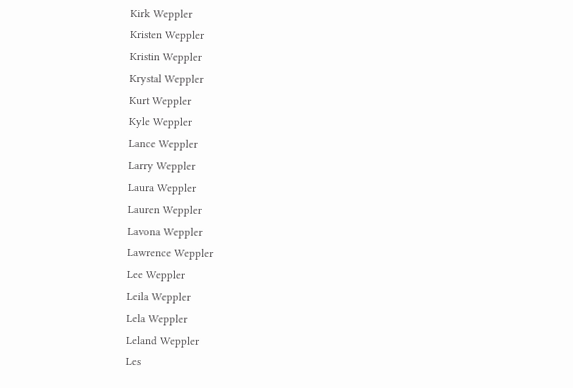Kirk Weppler
Kristen Weppler
Kristin Weppler
Krystal Weppler
Kurt Weppler
Kyle Weppler
Lance Weppler
Larry Weppler
Laura Weppler
Lauren Weppler
Lavona Weppler
Lawrence Weppler
Lee Weppler
Leila Weppler
Lela Weppler
Leland Weppler
Les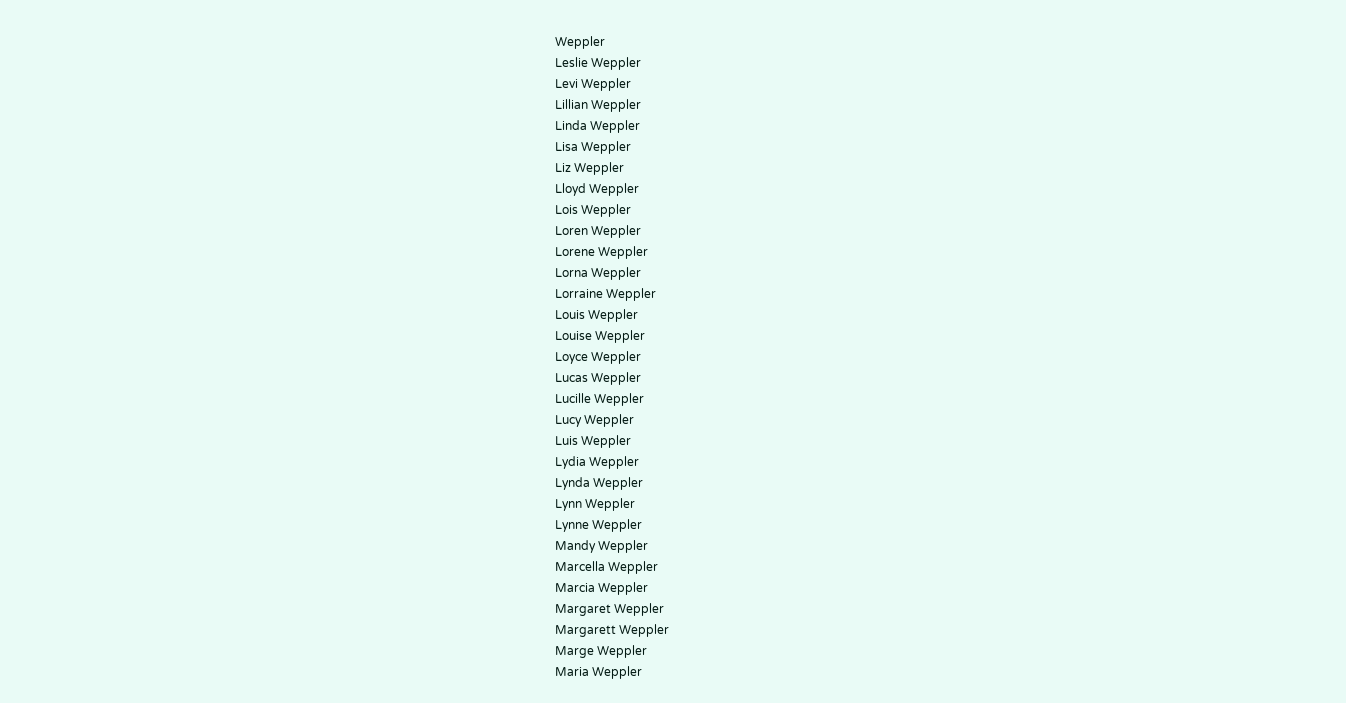Weppler
Leslie Weppler
Levi Weppler
Lillian Weppler
Linda Weppler
Lisa Weppler
Liz Weppler
Lloyd Weppler
Lois Weppler
Loren Weppler
Lorene Weppler
Lorna Weppler
Lorraine Weppler
Louis Weppler
Louise Weppler
Loyce Weppler
Lucas Weppler
Lucille Weppler
Lucy Weppler
Luis Weppler
Lydia Weppler
Lynda Weppler
Lynn Weppler
Lynne Weppler
Mandy Weppler
Marcella Weppler
Marcia Weppler
Margaret Weppler
Margarett Weppler
Marge Weppler
Maria Weppler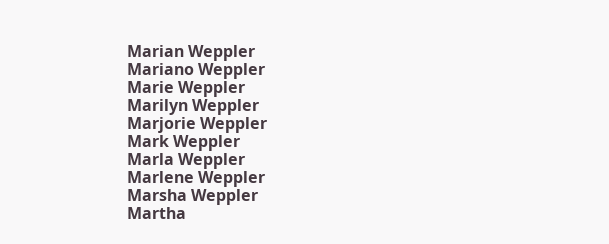Marian Weppler
Mariano Weppler
Marie Weppler
Marilyn Weppler
Marjorie Weppler
Mark Weppler
Marla Weppler
Marlene Weppler
Marsha Weppler
Martha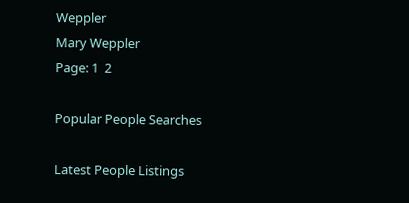Weppler
Mary Weppler
Page: 1  2

Popular People Searches

Latest People Listings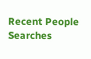Recent People Searches